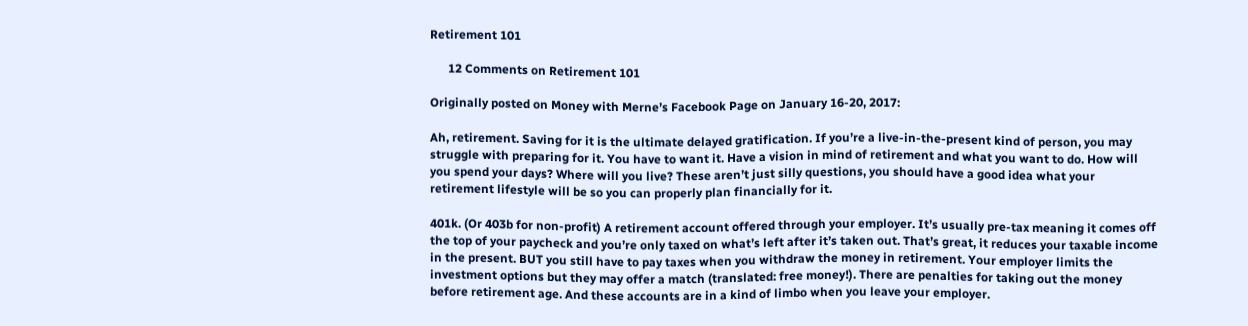Retirement 101

      12 Comments on Retirement 101

Originally posted on Money with Merne’s Facebook Page on January 16-20, 2017:

Ah, retirement. Saving for it is the ultimate delayed gratification. If you’re a live-in-the-present kind of person, you may struggle with preparing for it. You have to want it. Have a vision in mind of retirement and what you want to do. How will you spend your days? Where will you live? These aren’t just silly questions, you should have a good idea what your retirement lifestyle will be so you can properly plan financially for it.

401k. (Or 403b for non-profit) A retirement account offered through your employer. It’s usually pre-tax meaning it comes off the top of your paycheck and you’re only taxed on what’s left after it’s taken out. That’s great, it reduces your taxable income in the present. BUT you still have to pay taxes when you withdraw the money in retirement. Your employer limits the investment options but they may offer a match (translated: free money!). There are penalties for taking out the money before retirement age. And these accounts are in a kind of limbo when you leave your employer.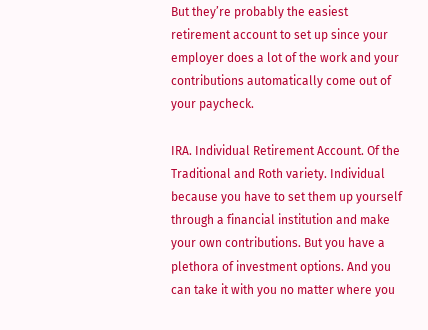But they’re probably the easiest retirement account to set up since your employer does a lot of the work and your contributions automatically come out of your paycheck.

IRA. Individual Retirement Account. Of the Traditional and Roth variety. Individual because you have to set them up yourself through a financial institution and make your own contributions. But you have a plethora of investment options. And you can take it with you no matter where you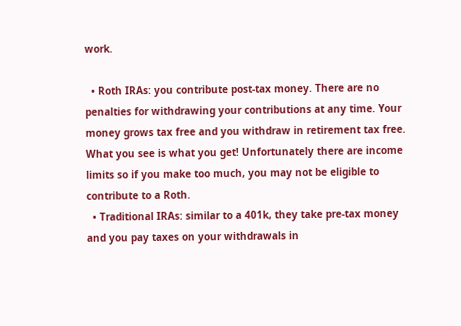work.

  • Roth IRAs: you contribute post-tax money. There are no penalties for withdrawing your contributions at any time. Your money grows tax free and you withdraw in retirement tax free. What you see is what you get! Unfortunately there are income limits so if you make too much, you may not be eligible to contribute to a Roth.
  • Traditional IRAs: similar to a 401k, they take pre-tax money and you pay taxes on your withdrawals in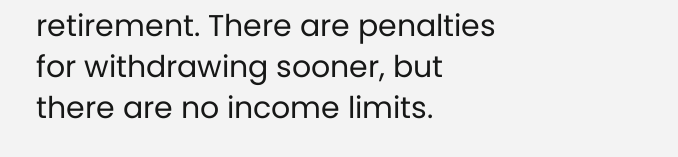retirement. There are penalties for withdrawing sooner, but there are no income limits.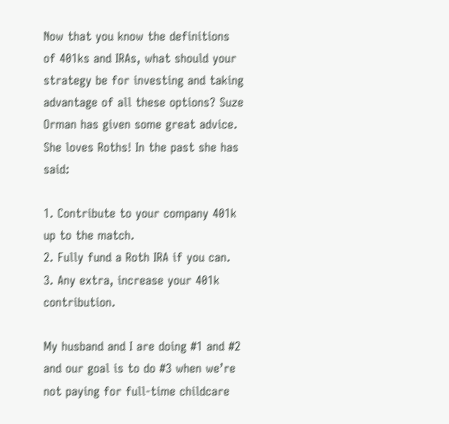Now that you know the definitions of 401ks and IRAs, what should your strategy be for investing and taking advantage of all these options? Suze Orman has given some great advice. She loves Roths! In the past she has said:

1. Contribute to your company 401k up to the match.
2. Fully fund a Roth IRA if you can.
3. Any extra, increase your 401k contribution.

My husband and I are doing #1 and #2 and our goal is to do #3 when we’re not paying for full-time childcare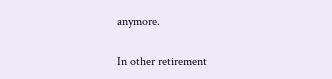anymore.

In other retirement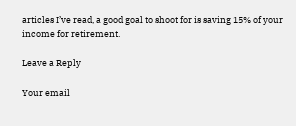articles I’ve read, a good goal to shoot for is saving 15% of your income for retirement.

Leave a Reply

Your email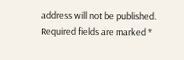address will not be published. Required fields are marked *